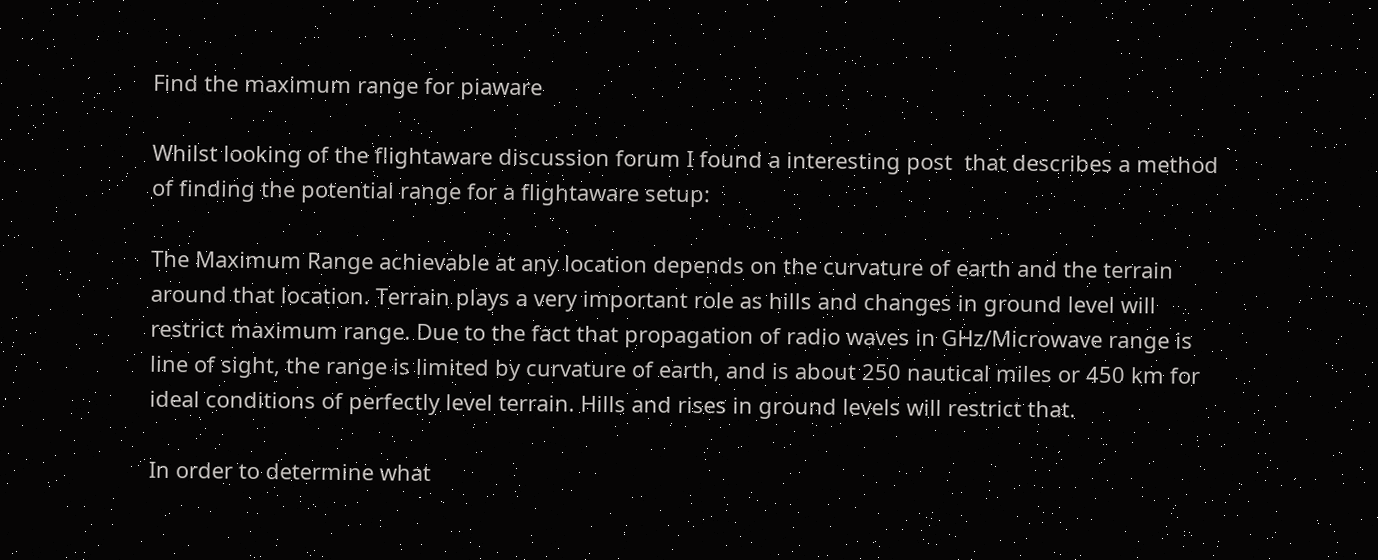Find the maximum range for piaware

Whilst looking of the flightaware discussion forum I found a interesting post  that describes a method of finding the potential range for a flightaware setup:

The Maximum Range achievable at any location depends on the curvature of earth and the terrain around that location. Terrain plays a very important role as hills and changes in ground level will restrict maximum range. Due to the fact that propagation of radio waves in GHz/Microwave range is line of sight, the range is limited by curvature of earth, and is about 250 nautical miles or 450 km for ideal conditions of perfectly level terrain. Hills and rises in ground levels will restrict that.

In order to determine what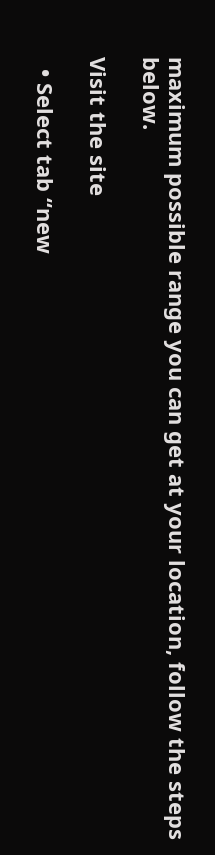maximum possible range you can get at your location, follow the steps below.

Visit the site

  • Select tab “new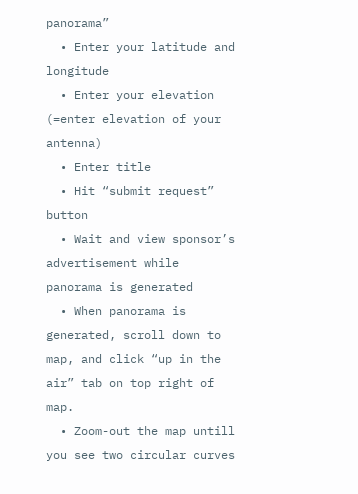panorama”
  • Enter your latitude and longitude
  • Enter your elevation (=enter elevation of your antenna)
  • Enter title
  • Hit “submit request” button
  • Wait and view sponsor’s advertisement while panorama is generated
  • When panorama is generated, scroll down to map, and click “up in the air” tab on top right of map.
  • Zoom-out the map untill you see two circular curves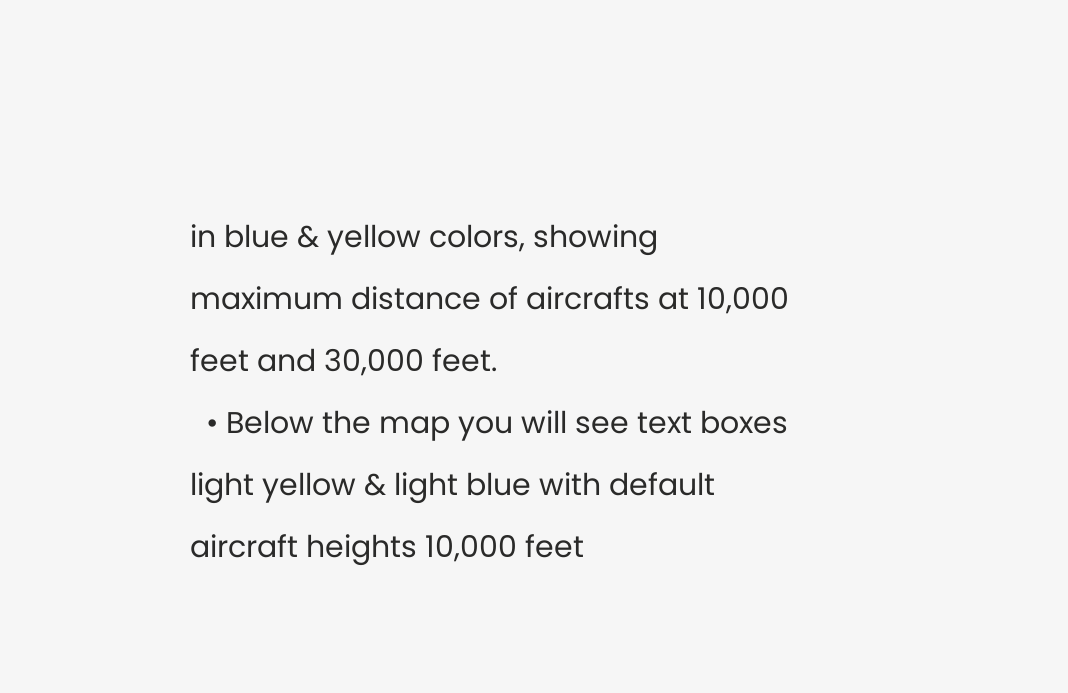in blue & yellow colors, showing maximum distance of aircrafts at 10,000 feet and 30,000 feet.
  • Below the map you will see text boxes light yellow & light blue with default aircraft heights 10,000 feet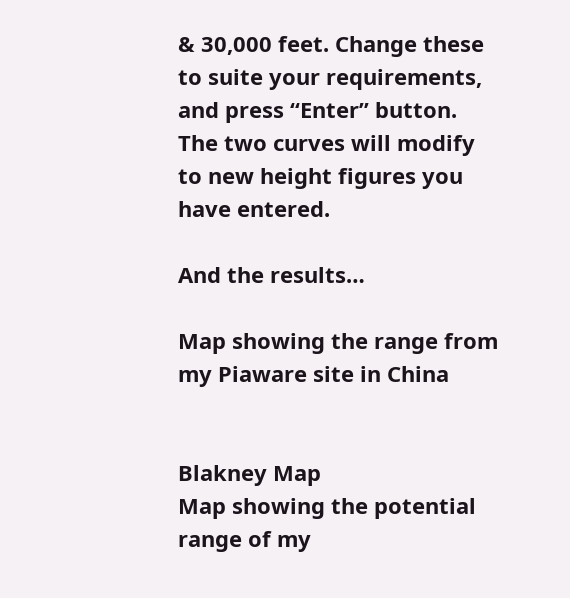& 30,000 feet. Change these to suite your requirements, and press “Enter” button. The two curves will modify to new height figures you have entered.

And the results…

Map showing the range from my Piaware site in China


Blakney Map
Map showing the potential range of my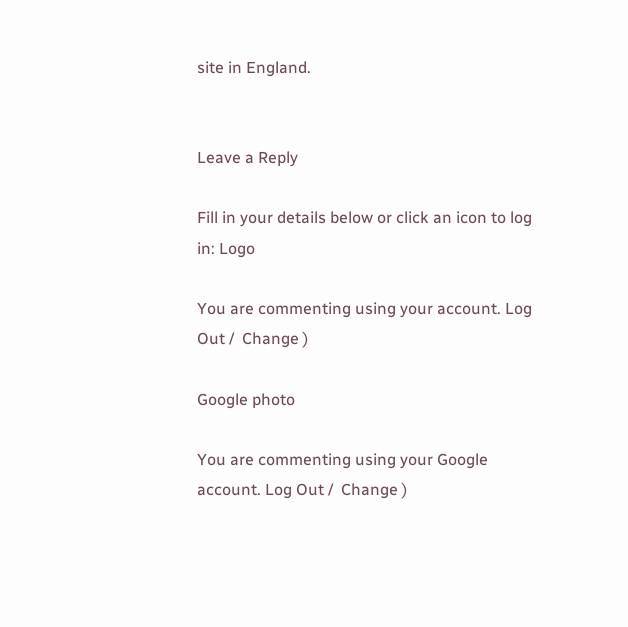site in England.


Leave a Reply

Fill in your details below or click an icon to log in: Logo

You are commenting using your account. Log Out /  Change )

Google photo

You are commenting using your Google account. Log Out /  Change )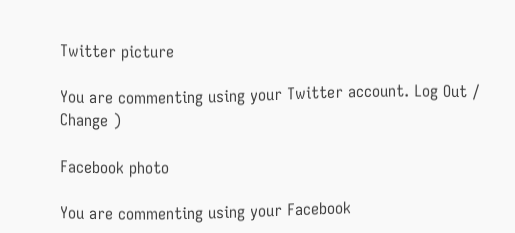Twitter picture

You are commenting using your Twitter account. Log Out /  Change )

Facebook photo

You are commenting using your Facebook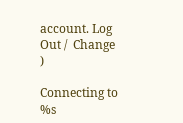account. Log Out /  Change )

Connecting to %s